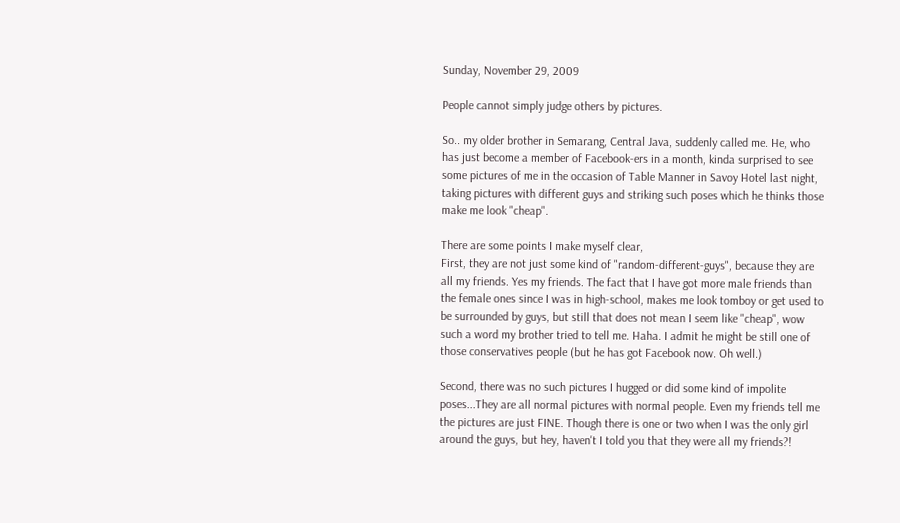Sunday, November 29, 2009

People cannot simply judge others by pictures.

So.. my older brother in Semarang, Central Java, suddenly called me. He, who has just become a member of Facebook-ers in a month, kinda surprised to see some pictures of me in the occasion of Table Manner in Savoy Hotel last night, taking pictures with different guys and striking such poses which he thinks those make me look "cheap".

There are some points I make myself clear,
First, they are not just some kind of "random-different-guys", because they are all my friends. Yes my friends. The fact that I have got more male friends than the female ones since I was in high-school, makes me look tomboy or get used to be surrounded by guys, but still that does not mean I seem like "cheap", wow such a word my brother tried to tell me. Haha. I admit he might be still one of those conservatives people (but he has got Facebook now. Oh well.)

Second, there was no such pictures I hugged or did some kind of impolite poses...They are all normal pictures with normal people. Even my friends tell me the pictures are just FINE. Though there is one or two when I was the only girl around the guys, but hey, haven't I told you that they were all my friends?!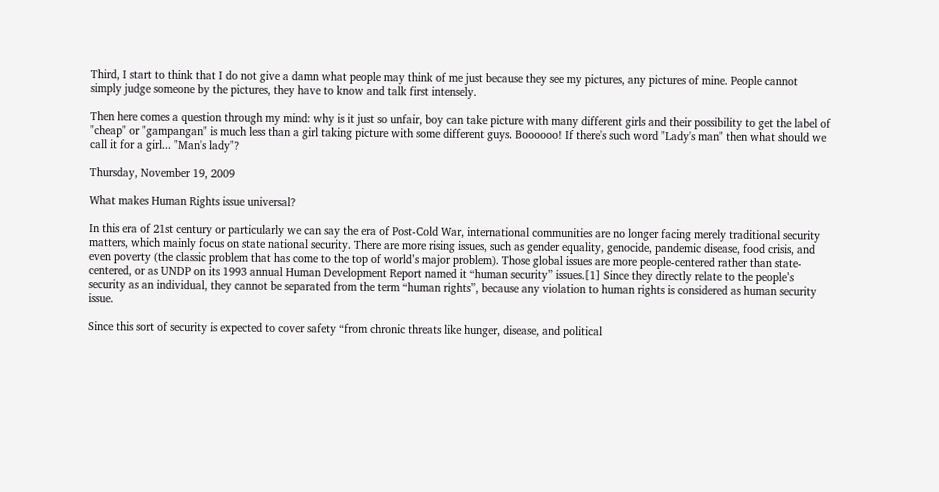Third, I start to think that I do not give a damn what people may think of me just because they see my pictures, any pictures of mine. People cannot simply judge someone by the pictures, they have to know and talk first intensely.

Then here comes a question through my mind: why is it just so unfair, boy can take picture with many different girls and their possibility to get the label of "cheap" or "gampangan" is much less than a girl taking picture with some different guys. Boooooo! If there's such word "Lady's man" then what should we call it for a girl... "Man's lady"?

Thursday, November 19, 2009

What makes Human Rights issue universal?

In this era of 21st century or particularly we can say the era of Post-Cold War, international communities are no longer facing merely traditional security matters, which mainly focus on state national security. There are more rising issues, such as gender equality, genocide, pandemic disease, food crisis, and even poverty (the classic problem that has come to the top of world’s major problem). Those global issues are more people-centered rather than state-centered, or as UNDP on its 1993 annual Human Development Report named it “human security” issues.[1] Since they directly relate to the people’s security as an individual, they cannot be separated from the term “human rights”, because any violation to human rights is considered as human security issue.

Since this sort of security is expected to cover safety “from chronic threats like hunger, disease, and political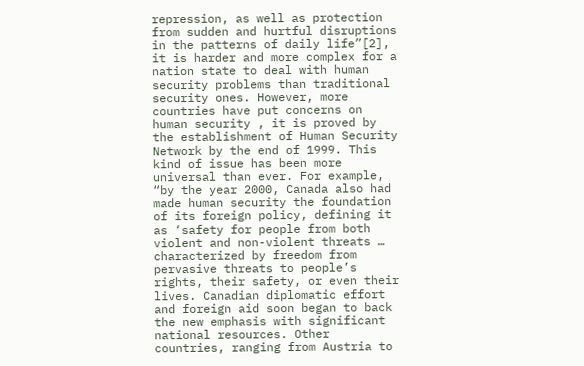repression, as well as protection from sudden and hurtful disruptions in the patterns of daily life”[2], it is harder and more complex for a nation state to deal with human security problems than traditional security ones. However, more countries have put concerns on human security , it is proved by the establishment of Human Security Network by the end of 1999. This kind of issue has been more universal than ever. For example, “by the year 2000, Canada also had made human security the foundation of its foreign policy, defining it as ‘safety for people from both violent and non-violent threats … characterized by freedom from pervasive threats to people’s rights, their safety, or even their lives. Canadian diplomatic effort and foreign aid soon began to back the new emphasis with significant national resources. Other countries, ranging from Austria to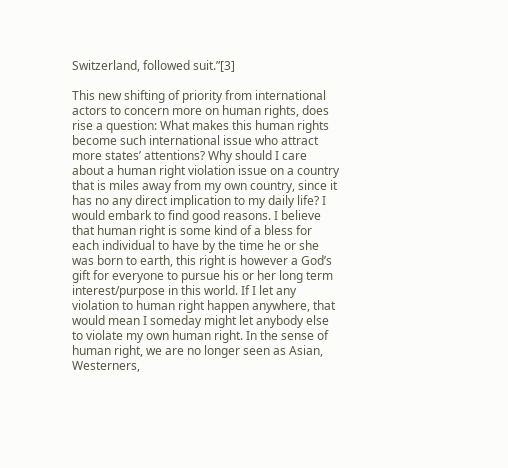Switzerland, followed suit.”[3]

This new shifting of priority from international actors to concern more on human rights, does rise a question: What makes this human rights become such international issue who attract more states’ attentions? Why should I care about a human right violation issue on a country that is miles away from my own country, since it has no any direct implication to my daily life? I would embark to find good reasons. I believe that human right is some kind of a bless for each individual to have by the time he or she was born to earth, this right is however a God’s gift for everyone to pursue his or her long term interest/purpose in this world. If I let any violation to human right happen anywhere, that would mean I someday might let anybody else to violate my own human right. In the sense of human right, we are no longer seen as Asian, Westerners,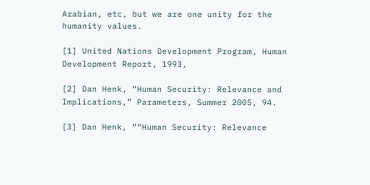Arabian, etc, but we are one unity for the humanity values.

[1] United Nations Development Program, Human Development Report, 1993,

[2] Dan Henk, “Human Security: Relevance and Implications,” Parameters, Summer 2005, 94.

[3] Dan Henk, ““Human Security: Relevance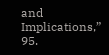and Implications,” 95.